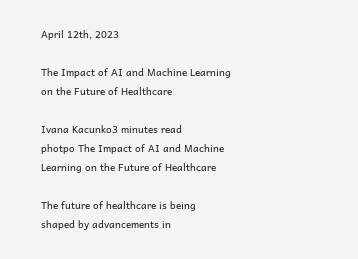April 12th, 2023

The Impact of AI and Machine Learning on the Future of Healthcare

Ivana Kacunko3 minutes read
photpo The Impact of AI and Machine Learning on the Future of Healthcare

The future of healthcare is being shaped by advancements in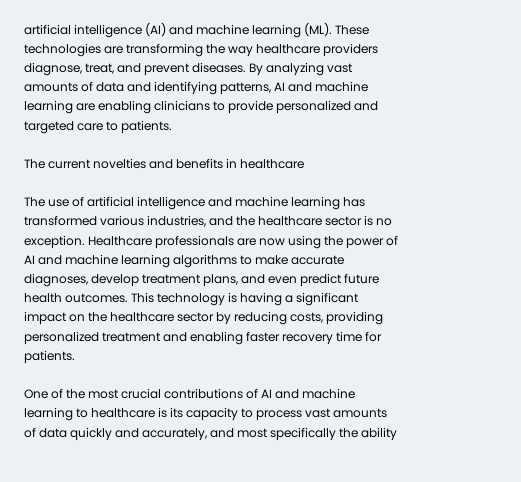artificial intelligence (AI) and machine learning (ML). These technologies are transforming the way healthcare providers diagnose, treat, and prevent diseases. By analyzing vast amounts of data and identifying patterns, AI and machine learning are enabling clinicians to provide personalized and targeted care to patients.

The current novelties and benefits in healthcare

The use of artificial intelligence and machine learning has transformed various industries, and the healthcare sector is no exception. Healthcare professionals are now using the power of AI and machine learning algorithms to make accurate diagnoses, develop treatment plans, and even predict future health outcomes. This technology is having a significant impact on the healthcare sector by reducing costs, providing personalized treatment and enabling faster recovery time for patients.

One of the most crucial contributions of AI and machine learning to healthcare is its capacity to process vast amounts of data quickly and accurately, and most specifically the ability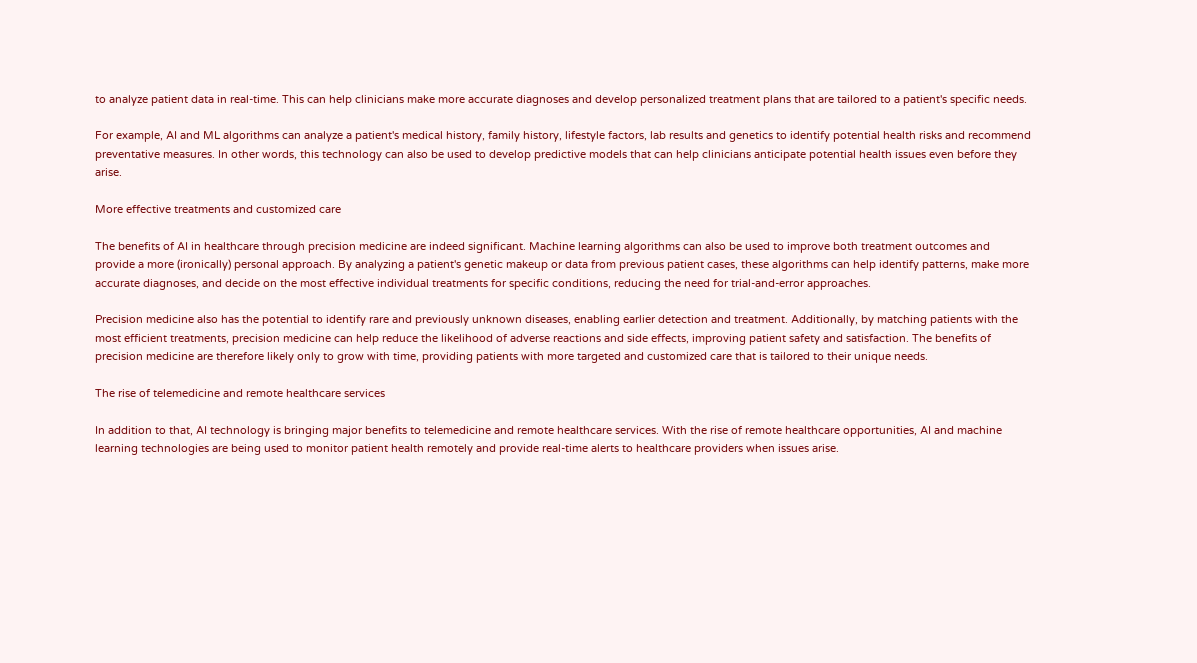to analyze patient data in real-time. This can help clinicians make more accurate diagnoses and develop personalized treatment plans that are tailored to a patient's specific needs.

For example, AI and ML algorithms can analyze a patient's medical history, family history, lifestyle factors, lab results and genetics to identify potential health risks and recommend preventative measures. In other words, this technology can also be used to develop predictive models that can help clinicians anticipate potential health issues even before they arise.

More effective treatments and customized care

The benefits of AI in healthcare through precision medicine are indeed significant. Machine learning algorithms can also be used to improve both treatment outcomes and provide a more (ironically) personal approach. By analyzing a patient's genetic makeup or data from previous patient cases, these algorithms can help identify patterns, make more accurate diagnoses, and decide on the most effective individual treatments for specific conditions, reducing the need for trial-and-error approaches.

Precision medicine also has the potential to identify rare and previously unknown diseases, enabling earlier detection and treatment. Additionally, by matching patients with the most efficient treatments, precision medicine can help reduce the likelihood of adverse reactions and side effects, improving patient safety and satisfaction. The benefits of precision medicine are therefore likely only to grow with time, providing patients with more targeted and customized care that is tailored to their unique needs.

The rise of telemedicine and remote healthcare services

In addition to that, AI technology is bringing major benefits to telemedicine and remote healthcare services. With the rise of remote healthcare opportunities, AI and machine learning technologies are being used to monitor patient health remotely and provide real-time alerts to healthcare providers when issues arise.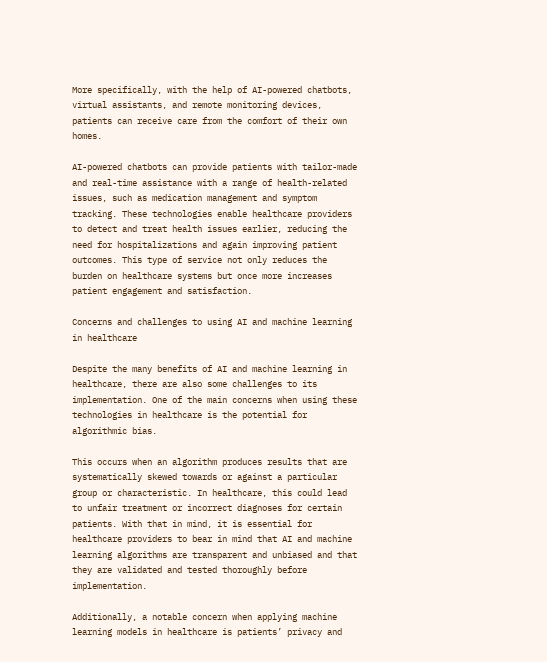More specifically, with the help of AI-powered chatbots, virtual assistants, and remote monitoring devices, patients can receive care from the comfort of their own homes.

AI-powered chatbots can provide patients with tailor-made and real-time assistance with a range of health-related issues, such as medication management and symptom tracking. These technologies enable healthcare providers to detect and treat health issues earlier, reducing the need for hospitalizations and again improving patient outcomes. This type of service not only reduces the burden on healthcare systems but once more increases patient engagement and satisfaction.

Concerns and challenges to using AI and machine learning in healthcare

Despite the many benefits of AI and machine learning in healthcare, there are also some challenges to its implementation. One of the main concerns when using these technologies in healthcare is the potential for algorithmic bias.

This occurs when an algorithm produces results that are systematically skewed towards or against a particular group or characteristic. In healthcare, this could lead to unfair treatment or incorrect diagnoses for certain patients. With that in mind, it is essential for healthcare providers to bear in mind that AI and machine learning algorithms are transparent and unbiased and that they are validated and tested thoroughly before implementation.

Additionally, a notable concern when applying machine learning models in healthcare is patients’ privacy and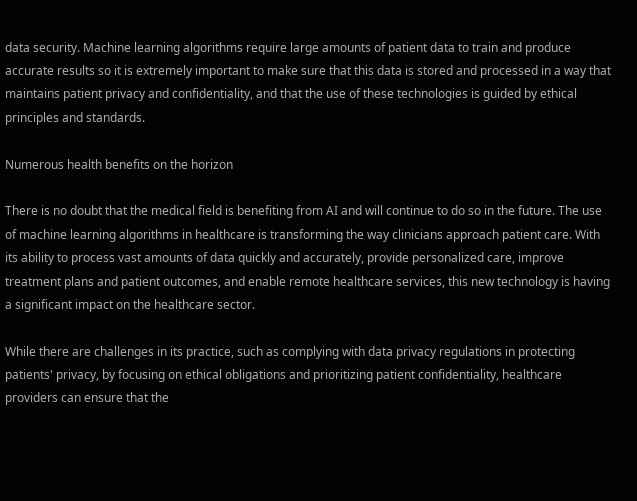data security. Machine learning algorithms require large amounts of patient data to train and produce accurate results so it is extremely important to make sure that this data is stored and processed in a way that maintains patient privacy and confidentiality, and that the use of these technologies is guided by ethical principles and standards.

Numerous health benefits on the horizon

There is no doubt that the medical field is benefiting from AI and will continue to do so in the future. The use of machine learning algorithms in healthcare is transforming the way clinicians approach patient care. With its ability to process vast amounts of data quickly and accurately, provide personalized care, improve treatment plans and patient outcomes, and enable remote healthcare services, this new technology is having a significant impact on the healthcare sector.

While there are challenges in its practice, such as complying with data privacy regulations in protecting patients' privacy, by focusing on ethical obligations and prioritizing patient confidentiality, healthcare providers can ensure that the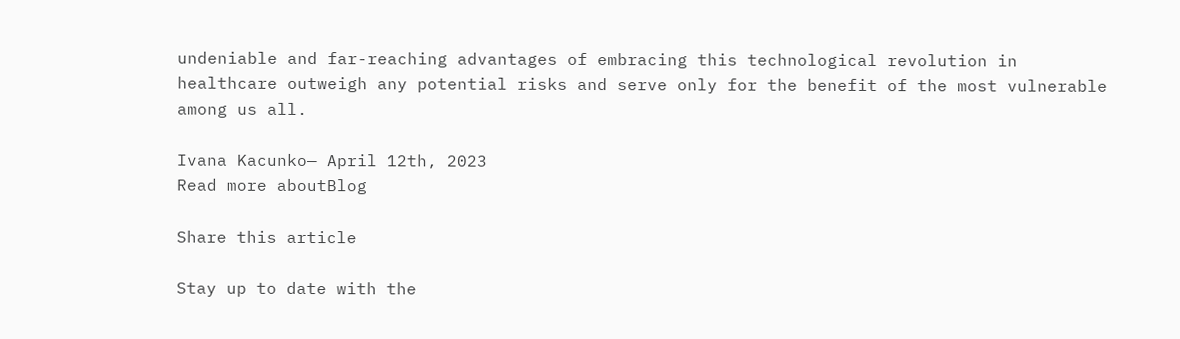undeniable and far-reaching advantages of embracing this technological revolution in healthcare outweigh any potential risks and serve only for the benefit of the most vulnerable among us all.

Ivana Kacunko— April 12th, 2023
Read more aboutBlog

Share this article

Stay up to date with the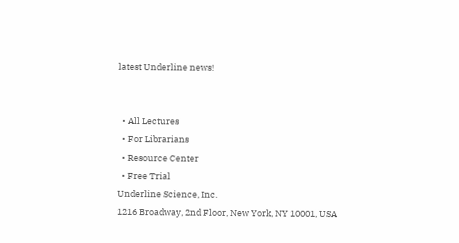latest Underline news!


  • All Lectures
  • For Librarians
  • Resource Center
  • Free Trial
Underline Science, Inc.
1216 Broadway, 2nd Floor, New York, NY 10001, USA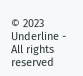© 2023 Underline - All rights reserved